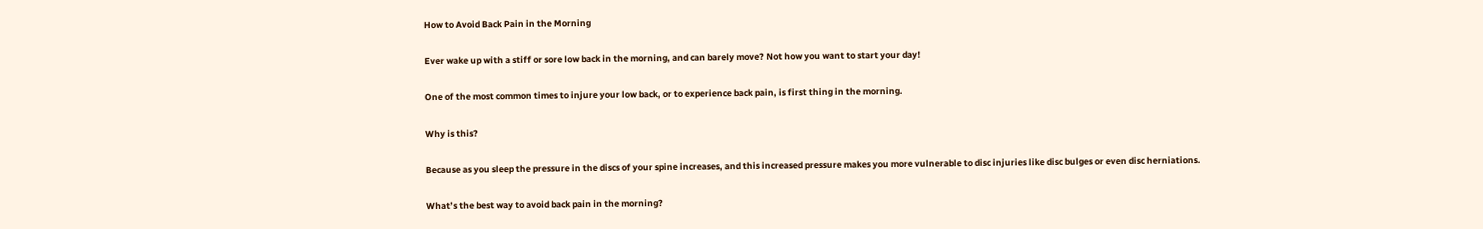How to Avoid Back Pain in the Morning

Ever wake up with a stiff or sore low back in the morning, and can barely move? Not how you want to start your day!

One of the most common times to injure your low back, or to experience back pain, is first thing in the morning.

Why is this?

Because as you sleep the pressure in the discs of your spine increases, and this increased pressure makes you more vulnerable to disc injuries like disc bulges or even disc herniations.

What’s the best way to avoid back pain in the morning?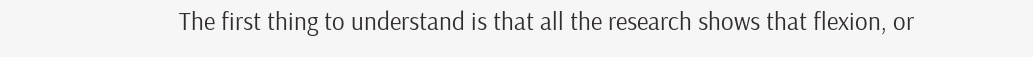The first thing to understand is that all the research shows that flexion, or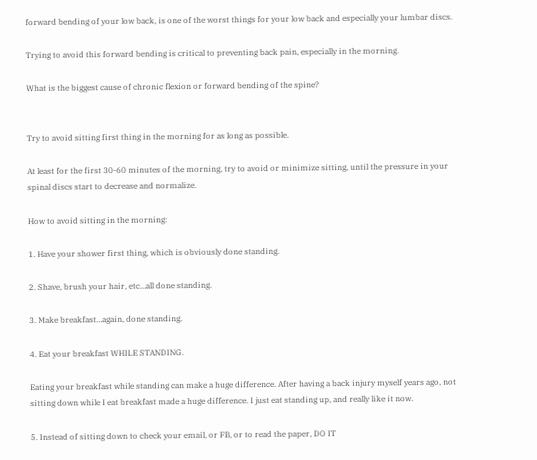forward bending of your low back, is one of the worst things for your low back and especially your lumbar discs.

Trying to avoid this forward bending is critical to preventing back pain, especially in the morning.

What is the biggest cause of chronic flexion or forward bending of the spine?


Try to avoid sitting first thing in the morning for as long as possible.

At least for the first 30-60 minutes of the morning, try to avoid or minimize sitting, until the pressure in your spinal discs start to decrease and normalize.

How to avoid sitting in the morning:

1. Have your shower first thing, which is obviously done standing.

2. Shave, brush your hair, etc…all done standing.

3. Make breakfast…again, done standing.

4. Eat your breakfast WHILE STANDING.

Eating your breakfast while standing can make a huge difference. After having a back injury myself years ago, not sitting down while I eat breakfast made a huge difference. I just eat standing up, and really like it now.

5. Instead of sitting down to check your email, or FB, or to read the paper, DO IT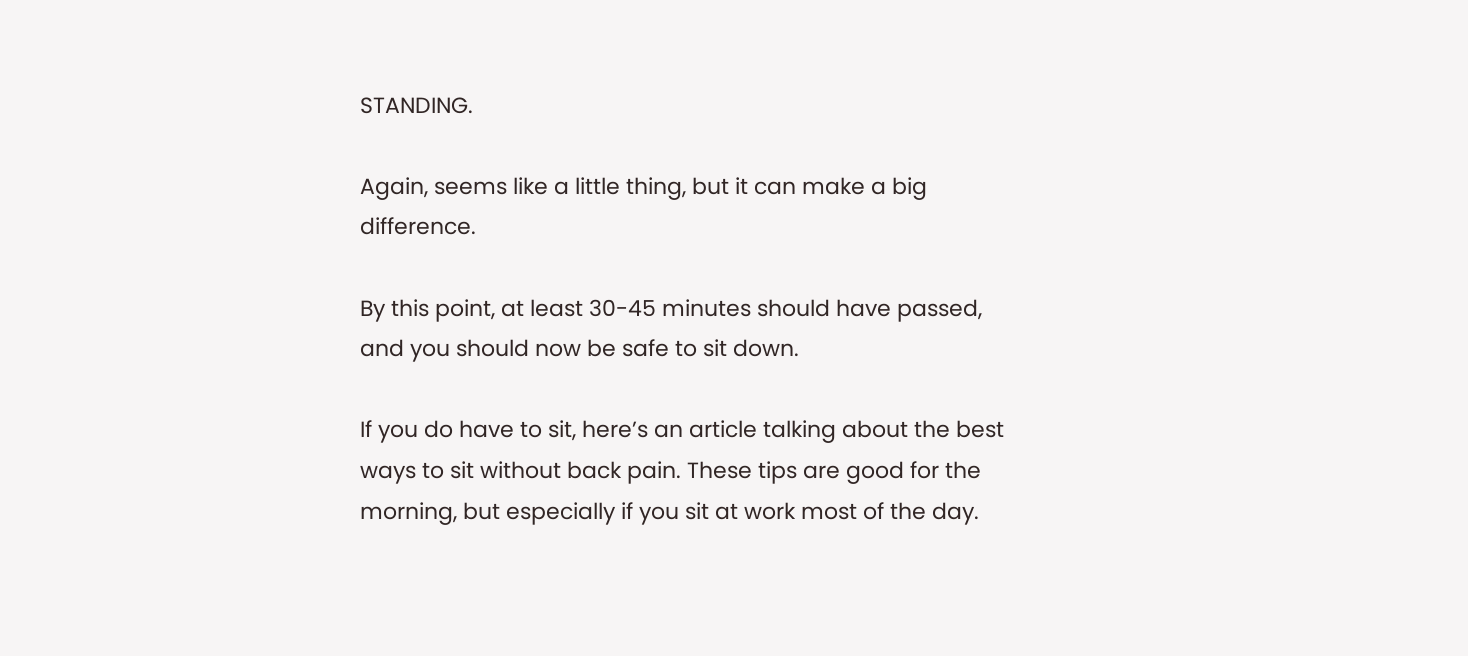STANDING.

Again, seems like a little thing, but it can make a big difference.

By this point, at least 30-45 minutes should have passed, and you should now be safe to sit down.

If you do have to sit, here’s an article talking about the best ways to sit without back pain. These tips are good for the morning, but especially if you sit at work most of the day.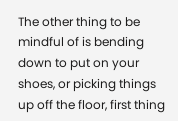The other thing to be mindful of is bending down to put on your shoes, or picking things up off the floor, first thing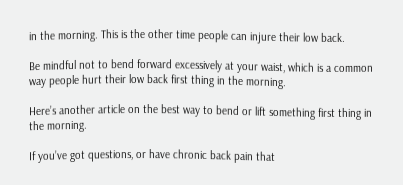in the morning. This is the other time people can injure their low back.

Be mindful not to bend forward excessively at your waist, which is a common way people hurt their low back first thing in the morning.

Here’s another article on the best way to bend or lift something first thing in the morning.

If you’ve got questions, or have chronic back pain that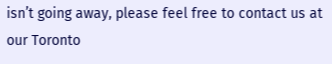isn’t going away, please feel free to contact us at our Toronto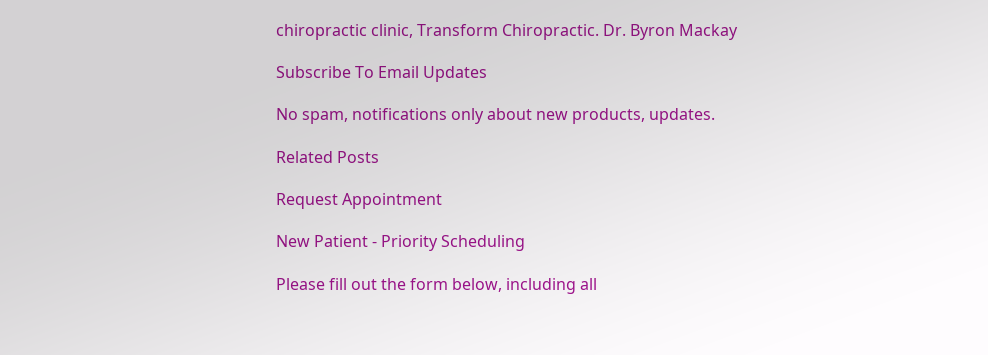chiropractic clinic, Transform Chiropractic. Dr. Byron Mackay

Subscribe To Email Updates

No spam, notifications only about new products, updates.

Related Posts

Request Appointment

New Patient - Priority Scheduling

Please fill out the form below, including all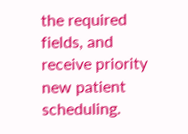the required fields, and receive priority new patient scheduling.